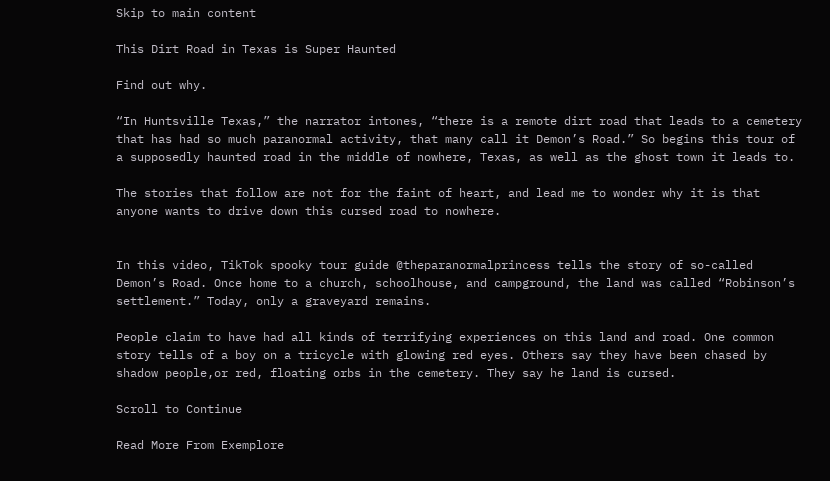Skip to main content

This Dirt Road in Texas is Super Haunted

Find out why.

“In Huntsville Texas,” the narrator intones, “there is a remote dirt road that leads to a cemetery that has had so much paranormal activity, that many call it Demon’s Road.” So begins this tour of a supposedly haunted road in the middle of nowhere, Texas, as well as the ghost town it leads to.

The stories that follow are not for the faint of heart, and lead me to wonder why it is that anyone wants to drive down this cursed road to nowhere.


In this video, TikTok spooky tour guide @theparanormalprincess tells the story of so-called Demon’s Road. Once home to a church, schoolhouse, and campground, the land was called “Robinson’s settlement.” Today, only a graveyard remains.

People claim to have had all kinds of terrifying experiences on this land and road. One common story tells of a boy on a tricycle with glowing red eyes. Others say they have been chased by shadow people,or red, floating orbs in the cemetery. They say he land is cursed.

Scroll to Continue

Read More From Exemplore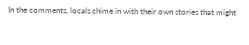In the comments, locals chime in with their own stories that might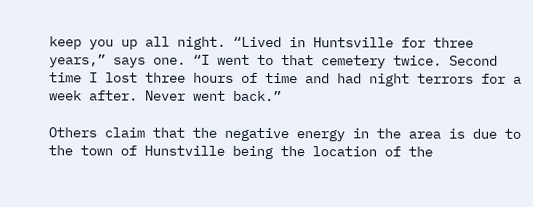keep you up all night. “Lived in Huntsville for three years,” says one. “I went to that cemetery twice. Second time I lost three hours of time and had night terrors for a week after. Never went back.”

Others claim that the negative energy in the area is due to the town of Hunstville being the location of the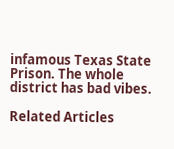infamous Texas State Prison. The whole district has bad vibes.

Related Articles